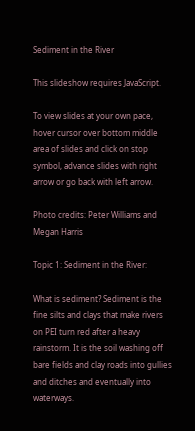Sediment in the River

This slideshow requires JavaScript.

To view slides at your own pace, hover cursor over bottom middle area of slides and click on stop symbol, advance slides with right arrow or go back with left arrow.

Photo credits: Peter Williams and Megan Harris

Topic 1: Sediment in the River:

What is sediment? Sediment is the fine silts and clays that make rivers on PEI turn red after a heavy rainstorm. It is the soil washing off bare fields and clay roads into gullies and ditches and eventually into waterways.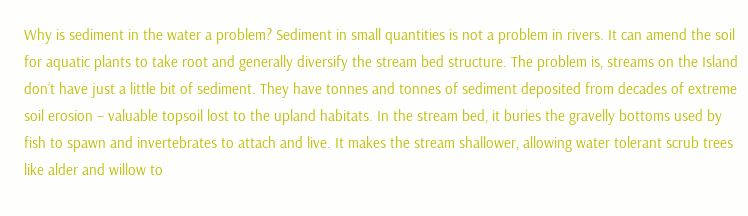Why is sediment in the water a problem? Sediment in small quantities is not a problem in rivers. It can amend the soil for aquatic plants to take root and generally diversify the stream bed structure. The problem is, streams on the Island don’t have just a little bit of sediment. They have tonnes and tonnes of sediment deposited from decades of extreme soil erosion – valuable topsoil lost to the upland habitats. In the stream bed, it buries the gravelly bottoms used by fish to spawn and invertebrates to attach and live. It makes the stream shallower, allowing water tolerant scrub trees like alder and willow to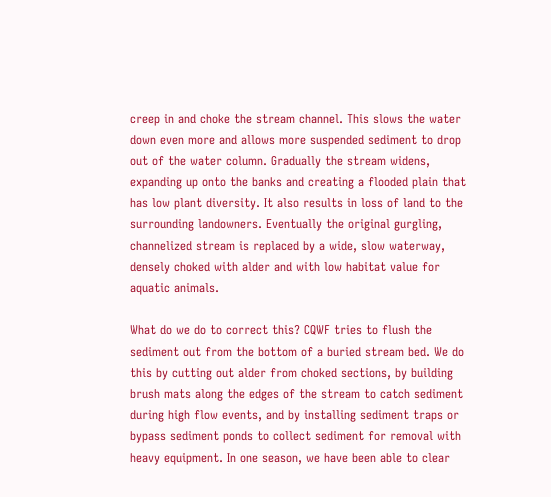creep in and choke the stream channel. This slows the water down even more and allows more suspended sediment to drop out of the water column. Gradually the stream widens, expanding up onto the banks and creating a flooded plain that has low plant diversity. It also results in loss of land to the surrounding landowners. Eventually the original gurgling, channelized stream is replaced by a wide, slow waterway, densely choked with alder and with low habitat value for aquatic animals.

What do we do to correct this? CQWF tries to flush the sediment out from the bottom of a buried stream bed. We do this by cutting out alder from choked sections, by building brush mats along the edges of the stream to catch sediment during high flow events, and by installing sediment traps or bypass sediment ponds to collect sediment for removal with heavy equipment. In one season, we have been able to clear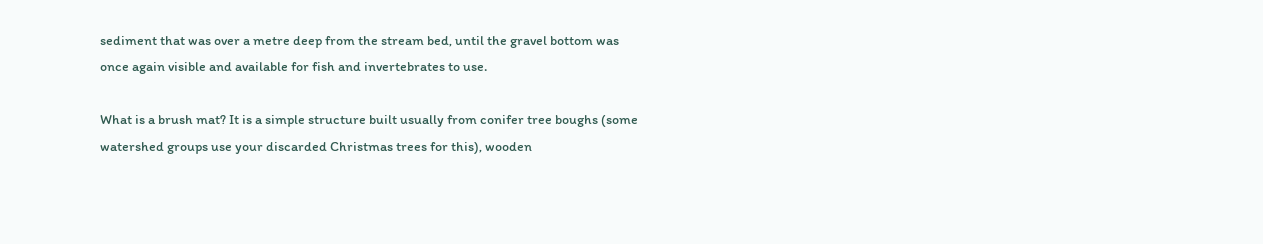sediment that was over a metre deep from the stream bed, until the gravel bottom was once again visible and available for fish and invertebrates to use.

What is a brush mat? It is a simple structure built usually from conifer tree boughs (some watershed groups use your discarded Christmas trees for this), wooden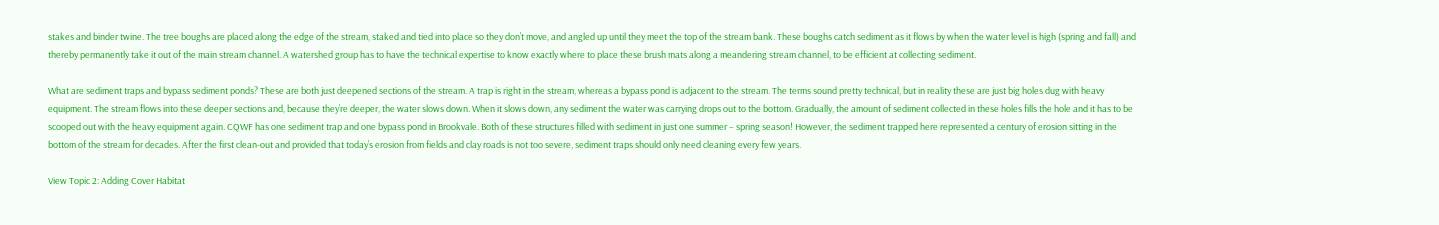stakes and binder twine. The tree boughs are placed along the edge of the stream, staked and tied into place so they don’t move, and angled up until they meet the top of the stream bank. These boughs catch sediment as it flows by when the water level is high (spring and fall) and thereby permanently take it out of the main stream channel. A watershed group has to have the technical expertise to know exactly where to place these brush mats along a meandering stream channel, to be efficient at collecting sediment.

What are sediment traps and bypass sediment ponds? These are both just deepened sections of the stream. A trap is right in the stream, whereas a bypass pond is adjacent to the stream. The terms sound pretty technical, but in reality these are just big holes dug with heavy equipment. The stream flows into these deeper sections and, because they’re deeper, the water slows down. When it slows down, any sediment the water was carrying drops out to the bottom. Gradually, the amount of sediment collected in these holes fills the hole and it has to be scooped out with the heavy equipment again. CQWF has one sediment trap and one bypass pond in Brookvale. Both of these structures filled with sediment in just one summer – spring season! However, the sediment trapped here represented a century of erosion sitting in the bottom of the stream for decades. After the first clean-out and provided that today’s erosion from fields and clay roads is not too severe, sediment traps should only need cleaning every few years.

View Topic 2: Adding Cover Habitat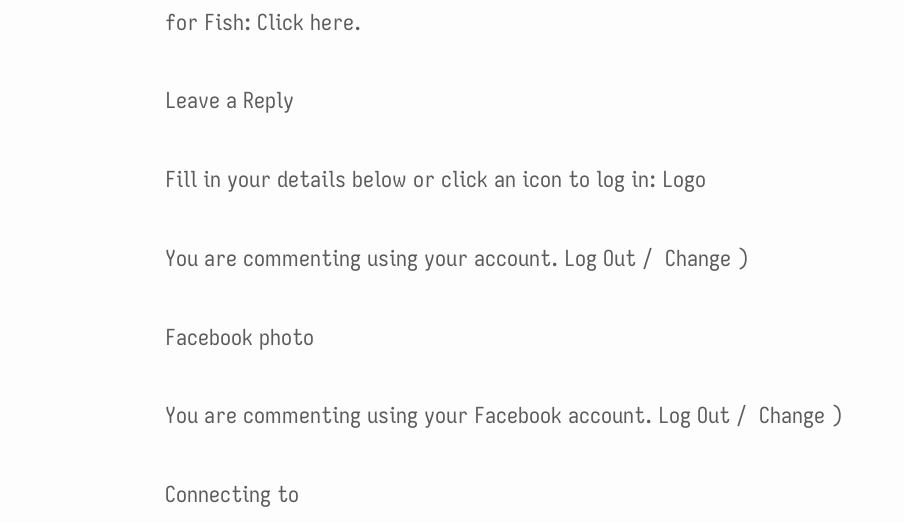for Fish: Click here.

Leave a Reply

Fill in your details below or click an icon to log in: Logo

You are commenting using your account. Log Out /  Change )

Facebook photo

You are commenting using your Facebook account. Log Out /  Change )

Connecting to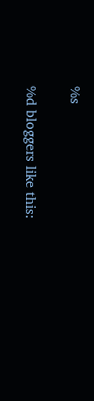%s

%d bloggers like this: